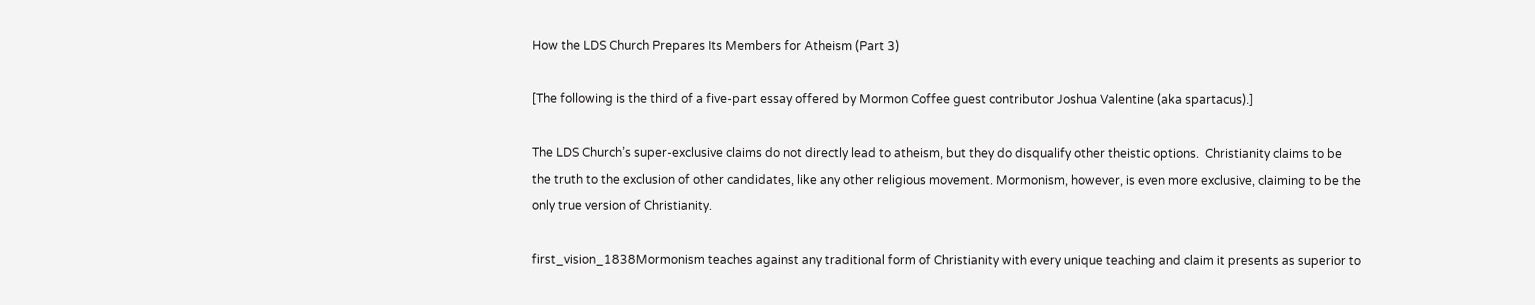How the LDS Church Prepares Its Members for Atheism (Part 3)

[The following is the third of a five-part essay offered by Mormon Coffee guest contributor Joshua Valentine (aka spartacus).]

The LDS Church’s super-exclusive claims do not directly lead to atheism, but they do disqualify other theistic options.  Christianity claims to be the truth to the exclusion of other candidates, like any other religious movement. Mormonism, however, is even more exclusive, claiming to be the only true version of Christianity.

first_vision_1838Mormonism teaches against any traditional form of Christianity with every unique teaching and claim it presents as superior to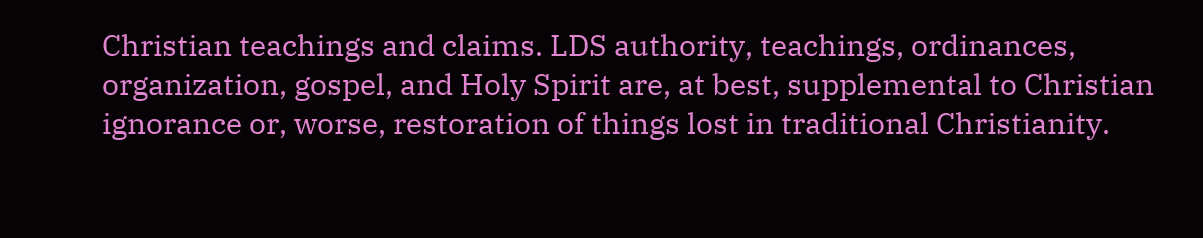Christian teachings and claims. LDS authority, teachings, ordinances, organization, gospel, and Holy Spirit are, at best, supplemental to Christian ignorance or, worse, restoration of things lost in traditional Christianity.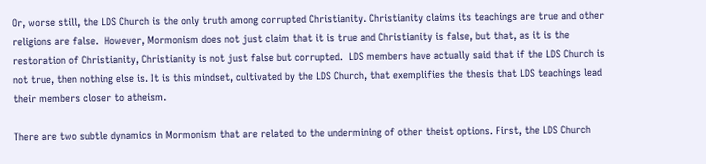Or, worse still, the LDS Church is the only truth among corrupted Christianity. Christianity claims its teachings are true and other religions are false.  However, Mormonism does not just claim that it is true and Christianity is false, but that, as it is the restoration of Christianity, Christianity is not just false but corrupted.  LDS members have actually said that if the LDS Church is not true, then nothing else is. It is this mindset, cultivated by the LDS Church, that exemplifies the thesis that LDS teachings lead their members closer to atheism.

There are two subtle dynamics in Mormonism that are related to the undermining of other theist options. First, the LDS Church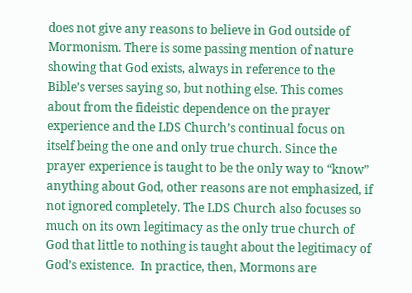does not give any reasons to believe in God outside of Mormonism. There is some passing mention of nature showing that God exists, always in reference to the Bible’s verses saying so, but nothing else. This comes about from the fideistic dependence on the prayer experience and the LDS Church’s continual focus on itself being the one and only true church. Since the prayer experience is taught to be the only way to “know” anything about God, other reasons are not emphasized, if not ignored completely. The LDS Church also focuses so much on its own legitimacy as the only true church of God that little to nothing is taught about the legitimacy of God’s existence.  In practice, then, Mormons are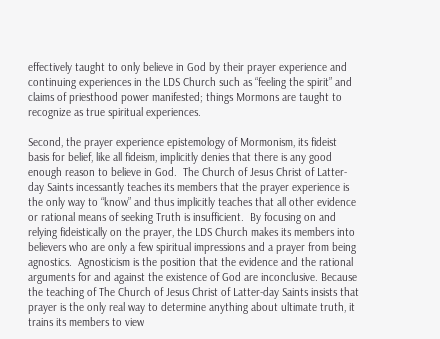effectively taught to only believe in God by their prayer experience and continuing experiences in the LDS Church such as “feeling the spirit” and claims of priesthood power manifested; things Mormons are taught to recognize as true spiritual experiences.

Second, the prayer experience epistemology of Mormonism, its fideist basis for belief, like all fideism, implicitly denies that there is any good enough reason to believe in God.  The Church of Jesus Christ of Latter-day Saints incessantly teaches its members that the prayer experience is the only way to “know” and thus implicitly teaches that all other evidence or rational means of seeking Truth is insufficient.  By focusing on and relying fideistically on the prayer, the LDS Church makes its members into believers who are only a few spiritual impressions and a prayer from being agnostics.  Agnosticism is the position that the evidence and the rational arguments for and against the existence of God are inconclusive. Because the teaching of The Church of Jesus Christ of Latter-day Saints insists that prayer is the only real way to determine anything about ultimate truth, it trains its members to view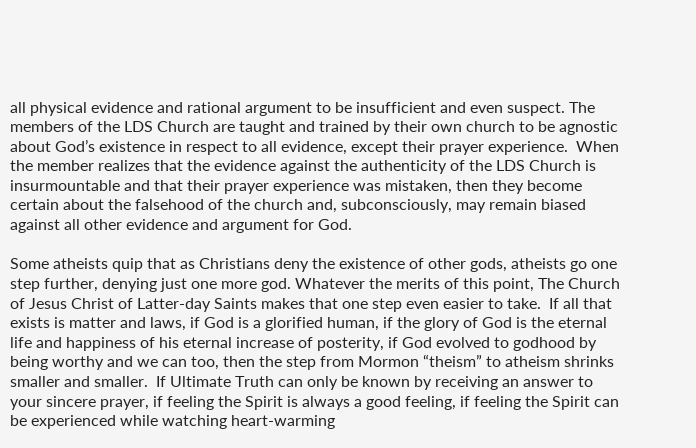all physical evidence and rational argument to be insufficient and even suspect. The members of the LDS Church are taught and trained by their own church to be agnostic about God’s existence in respect to all evidence, except their prayer experience.  When the member realizes that the evidence against the authenticity of the LDS Church is insurmountable and that their prayer experience was mistaken, then they become certain about the falsehood of the church and, subconsciously, may remain biased against all other evidence and argument for God.

Some atheists quip that as Christians deny the existence of other gods, atheists go one step further, denying just one more god. Whatever the merits of this point, The Church of Jesus Christ of Latter-day Saints makes that one step even easier to take.  If all that exists is matter and laws, if God is a glorified human, if the glory of God is the eternal life and happiness of his eternal increase of posterity, if God evolved to godhood by being worthy and we can too, then the step from Mormon “theism” to atheism shrinks smaller and smaller.  If Ultimate Truth can only be known by receiving an answer to your sincere prayer, if feeling the Spirit is always a good feeling, if feeling the Spirit can be experienced while watching heart-warming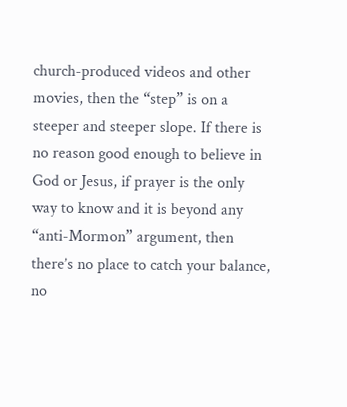church-produced videos and other movies, then the “step” is on a steeper and steeper slope. If there is no reason good enough to believe in God or Jesus, if prayer is the only way to know and it is beyond any “anti-Mormon” argument, then there’s no place to catch your balance, no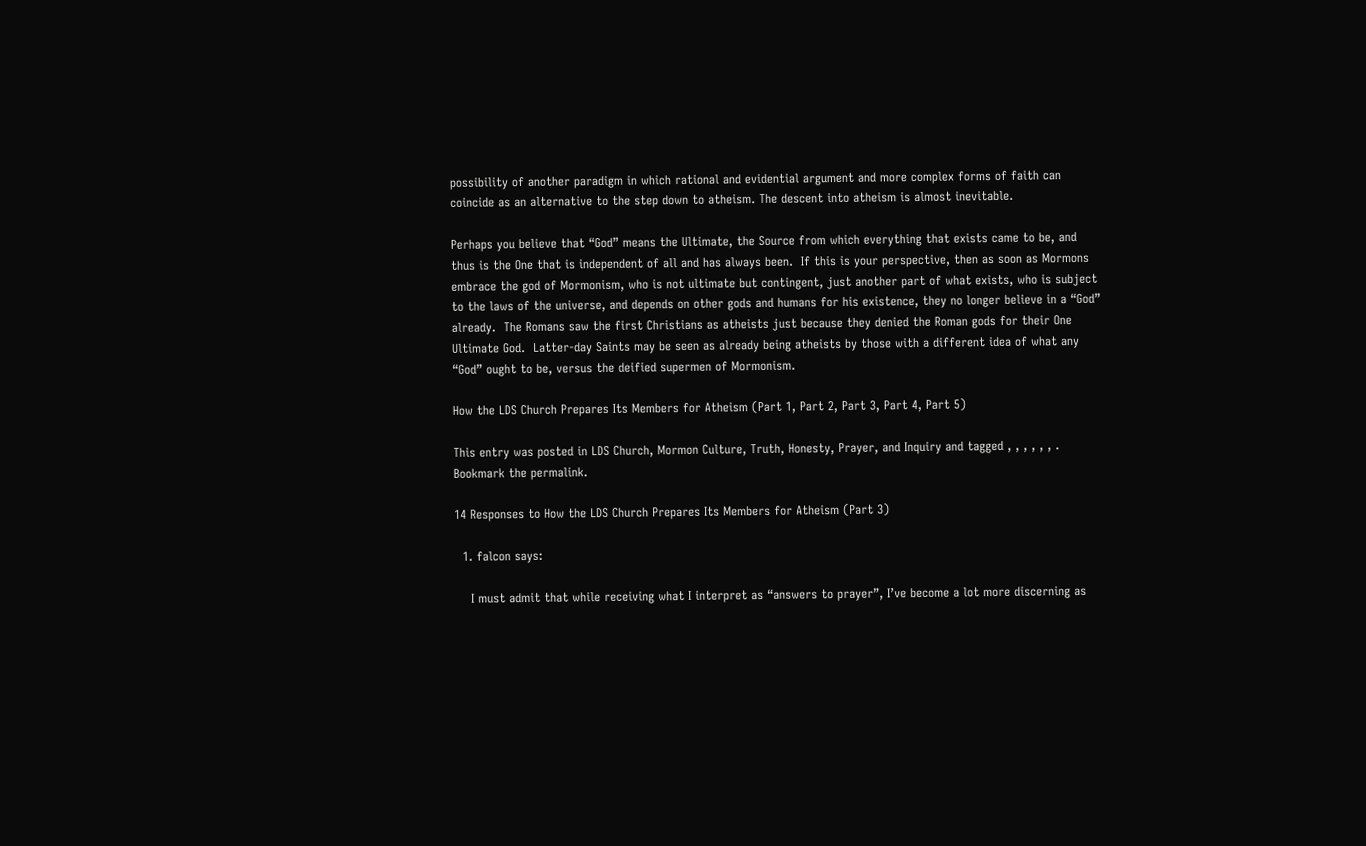possibility of another paradigm in which rational and evidential argument and more complex forms of faith can coincide as an alternative to the step down to atheism. The descent into atheism is almost inevitable.

Perhaps you believe that “God” means the Ultimate, the Source from which everything that exists came to be, and thus is the One that is independent of all and has always been.  If this is your perspective, then as soon as Mormons embrace the god of Mormonism, who is not ultimate but contingent, just another part of what exists, who is subject to the laws of the universe, and depends on other gods and humans for his existence, they no longer believe in a “God” already.  The Romans saw the first Christians as atheists just because they denied the Roman gods for their One Ultimate God.  Latter-day Saints may be seen as already being atheists by those with a different idea of what any “God” ought to be, versus the deified supermen of Mormonism.

How the LDS Church Prepares Its Members for Atheism (Part 1, Part 2, Part 3, Part 4, Part 5)

This entry was posted in LDS Church, Mormon Culture, Truth, Honesty, Prayer, and Inquiry and tagged , , , , , , . Bookmark the permalink.

14 Responses to How the LDS Church Prepares Its Members for Atheism (Part 3)

  1. falcon says:

    I must admit that while receiving what I interpret as “answers to prayer”, I’ve become a lot more discerning as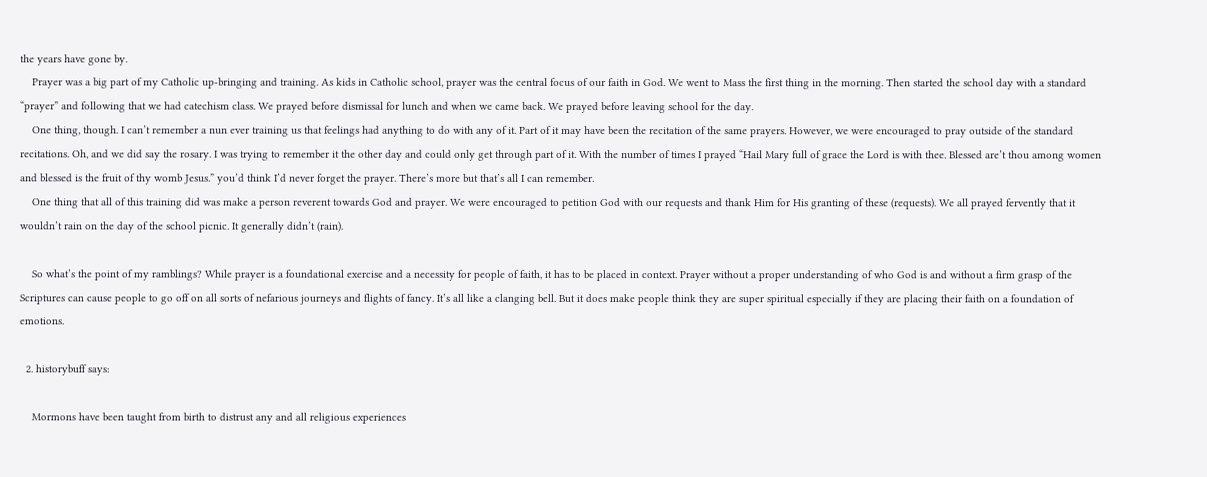the years have gone by.
    Prayer was a big part of my Catholic up-bringing and training. As kids in Catholic school, prayer was the central focus of our faith in God. We went to Mass the first thing in the morning. Then started the school day with a standard “prayer” and following that we had catechism class. We prayed before dismissal for lunch and when we came back. We prayed before leaving school for the day.
    One thing, though. I can’t remember a nun ever training us that feelings had anything to do with any of it. Part of it may have been the recitation of the same prayers. However, we were encouraged to pray outside of the standard recitations. Oh, and we did say the rosary. I was trying to remember it the other day and could only get through part of it. With the number of times I prayed “Hail Mary full of grace the Lord is with thee. Blessed are’t thou among women and blessed is the fruit of thy womb Jesus.” you’d think I’d never forget the prayer. There’s more but that’s all I can remember.
    One thing that all of this training did was make a person reverent towards God and prayer. We were encouraged to petition God with our requests and thank Him for His granting of these (requests). We all prayed fervently that it wouldn’t rain on the day of the school picnic. It generally didn’t (rain).

    So what’s the point of my ramblings? While prayer is a foundational exercise and a necessity for people of faith, it has to be placed in context. Prayer without a proper understanding of who God is and without a firm grasp of the Scriptures can cause people to go off on all sorts of nefarious journeys and flights of fancy. It’s all like a clanging bell. But it does make people think they are super spiritual especially if they are placing their faith on a foundation of emotions.

  2. historybuff says:

    Mormons have been taught from birth to distrust any and all religious experiences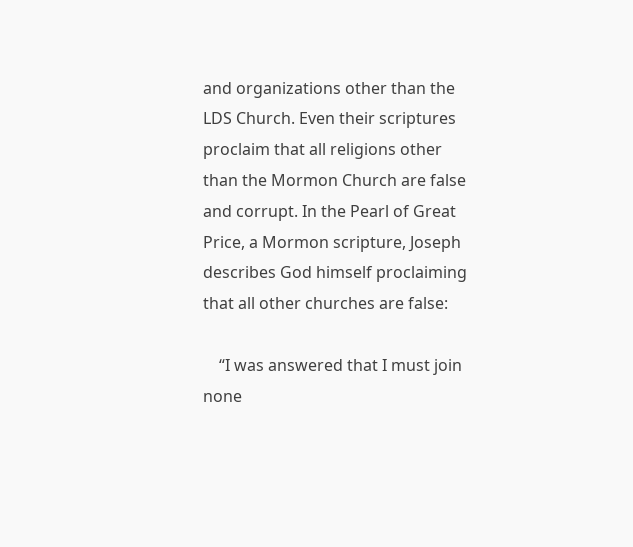and organizations other than the LDS Church. Even their scriptures proclaim that all religions other than the Mormon Church are false and corrupt. In the Pearl of Great Price, a Mormon scripture, Joseph describes God himself proclaiming that all other churches are false:

    “I was answered that I must join none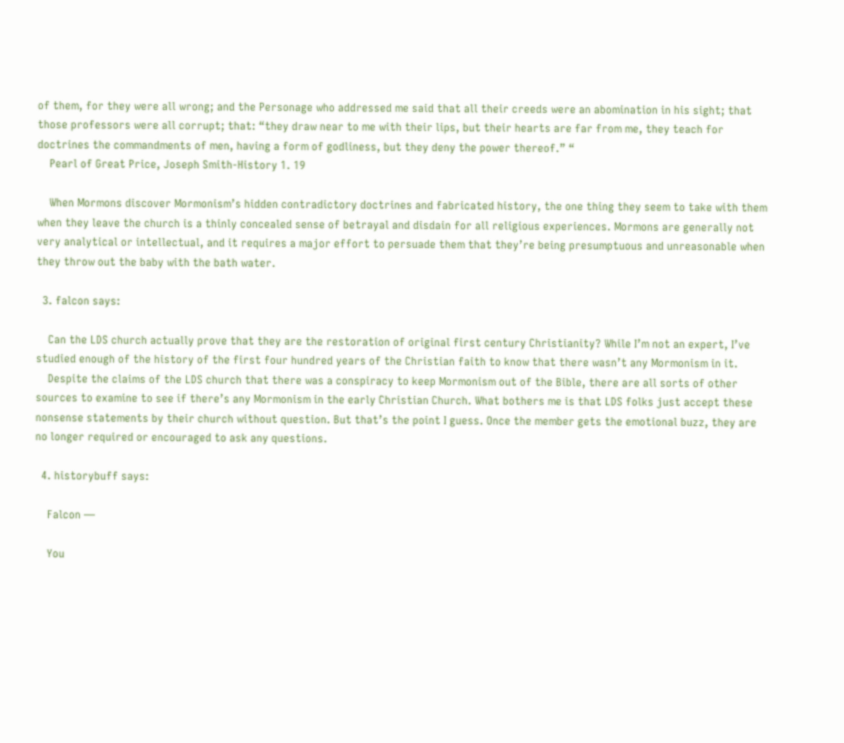of them, for they were all wrong; and the Personage who addressed me said that all their creeds were an abomination in his sight; that those professors were all corrupt; that: “they draw near to me with their lips, but their hearts are far from me, they teach for doctrines the commandments of men, having a form of godliness, but they deny the power thereof.” “
    Pearl of Great Price, Joseph Smith-History 1. 19

    When Mormons discover Mormonism’s hidden contradictory doctrines and fabricated history, the one thing they seem to take with them when they leave the church is a thinly concealed sense of betrayal and disdain for all religious experiences. Mormons are generally not very analytical or intellectual, and it requires a major effort to persuade them that they’re being presumptuous and unreasonable when they throw out the baby with the bath water.

  3. falcon says:

    Can the LDS church actually prove that they are the restoration of original first century Christianity? While I’m not an expert, I’ve studied enough of the history of the first four hundred years of the Christian faith to know that there wasn’t any Mormonism in it.
    Despite the claims of the LDS church that there was a conspiracy to keep Mormonism out of the Bible, there are all sorts of other sources to examine to see if there’s any Mormonism in the early Christian Church. What bothers me is that LDS folks just accept these nonsense statements by their church without question. But that’s the point I guess. Once the member gets the emotional buzz, they are no longer required or encouraged to ask any questions.

  4. historybuff says:

    Falcon —

    You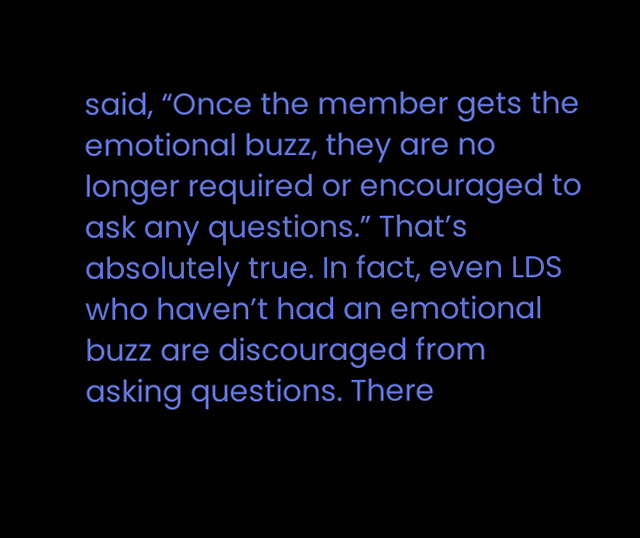said, “Once the member gets the emotional buzz, they are no longer required or encouraged to ask any questions.” That’s absolutely true. In fact, even LDS who haven’t had an emotional buzz are discouraged from asking questions. There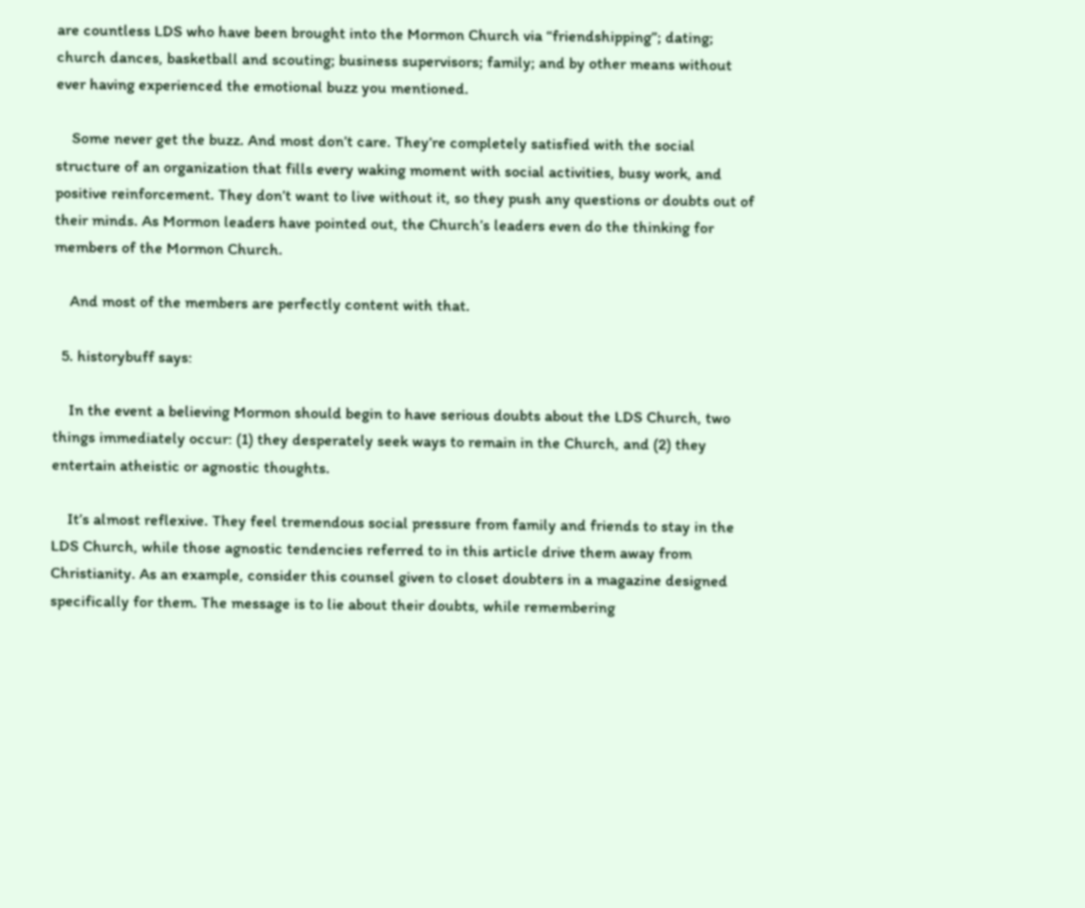are countless LDS who have been brought into the Mormon Church via “friendshipping”; dating; church dances, basketball and scouting; business supervisors; family; and by other means without ever having experienced the emotional buzz you mentioned.

    Some never get the buzz. And most don’t care. They’re completely satisfied with the social structure of an organization that fills every waking moment with social activities, busy work, and positive reinforcement. They don’t want to live without it, so they push any questions or doubts out of their minds. As Mormon leaders have pointed out, the Church’s leaders even do the thinking for members of the Mormon Church.

    And most of the members are perfectly content with that.

  5. historybuff says:

    In the event a believing Mormon should begin to have serious doubts about the LDS Church, two things immediately occur: (1) they desperately seek ways to remain in the Church, and (2) they entertain atheistic or agnostic thoughts.

    It’s almost reflexive. They feel tremendous social pressure from family and friends to stay in the LDS Church, while those agnostic tendencies referred to in this article drive them away from Christianity. As an example, consider this counsel given to closet doubters in a magazine designed specifically for them. The message is to lie about their doubts, while remembering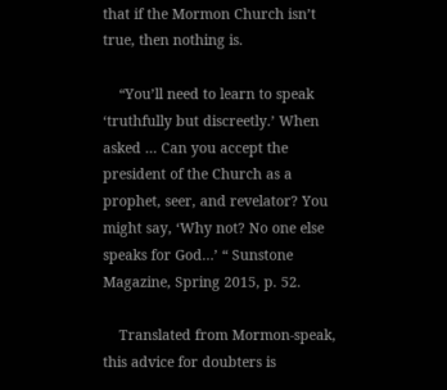that if the Mormon Church isn’t true, then nothing is.

    “You’ll need to learn to speak ‘truthfully but discreetly.’ When asked … Can you accept the president of the Church as a prophet, seer, and revelator? You might say, ‘Why not? No one else speaks for God…’ “ Sunstone Magazine, Spring 2015, p. 52.

    Translated from Mormon-speak, this advice for doubters is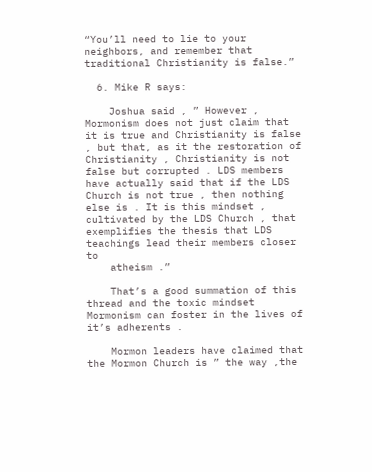“You’ll need to lie to your neighbors, and remember that traditional Christianity is false.”

  6. Mike R says:

    Joshua said , ” However , Mormonism does not just claim that it is true and Christianity is false , but that, as it the restoration of Christianity , Christianity is not false but corrupted . LDS members have actually said that if the LDS Church is not true , then nothing else is . It is this mindset , cultivated by the LDS Church , that exemplifies the thesis that LDS teachings lead their members closer to
    atheism .”

    That’s a good summation of this thread and the toxic mindset Mormonism can foster in the lives of it’s adherents .

    Mormon leaders have claimed that the Mormon Church is ” the way ,the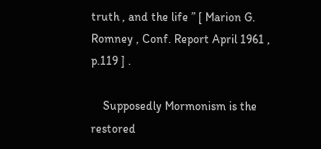truth , and the life ” [ Marion G. Romney , Conf. Report April 1961 , p.119 ] .

    Supposedly Mormonism is the restored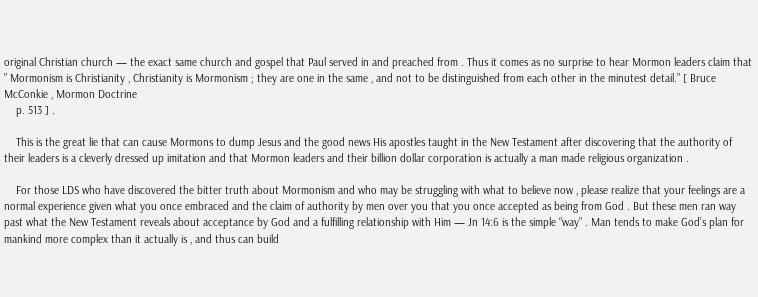original Christian church — the exact same church and gospel that Paul served in and preached from . Thus it comes as no surprise to hear Mormon leaders claim that ” Mormonism is Christianity , Christianity is Mormonism ; they are one in the same , and not to be distinguished from each other in the minutest detail.” [ Bruce McConkie , Mormon Doctrine
    p. 513 ] .

    This is the great lie that can cause Mormons to dump Jesus and the good news His apostles taught in the New Testament after discovering that the authority of their leaders is a cleverly dressed up imitation and that Mormon leaders and their billion dollar corporation is actually a man made religious organization .

    For those LDS who have discovered the bitter truth about Mormonism and who may be struggling with what to believe now , please realize that your feelings are a normal experience given what you once embraced and the claim of authority by men over you that you once accepted as being from God . But these men ran way past what the New Testament reveals about acceptance by God and a fulfilling relationship with Him — Jn 14:6 is the simple “way” . Man tends to make God’s plan for mankind more complex than it actually is , and thus can build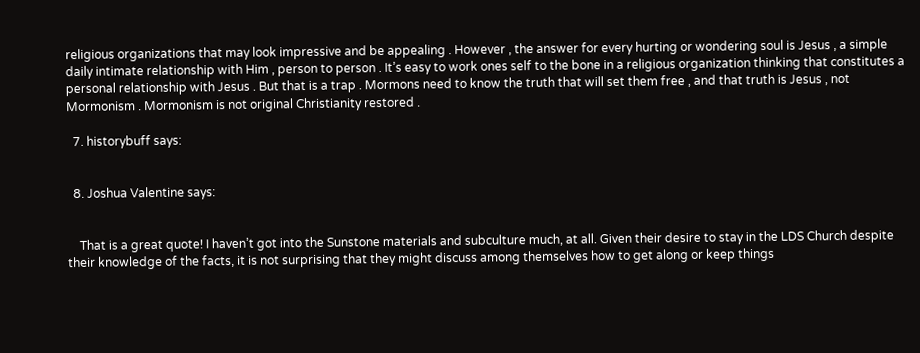religious organizations that may look impressive and be appealing . However , the answer for every hurting or wondering soul is Jesus , a simple daily intimate relationship with Him , person to person . It’s easy to work ones self to the bone in a religious organization thinking that constitutes a personal relationship with Jesus . But that is a trap . Mormons need to know the truth that will set them free , and that truth is Jesus , not Mormonism . Mormonism is not original Christianity restored .

  7. historybuff says:


  8. Joshua Valentine says:


    That is a great quote! I haven’t got into the Sunstone materials and subculture much, at all. Given their desire to stay in the LDS Church despite their knowledge of the facts, it is not surprising that they might discuss among themselves how to get along or keep things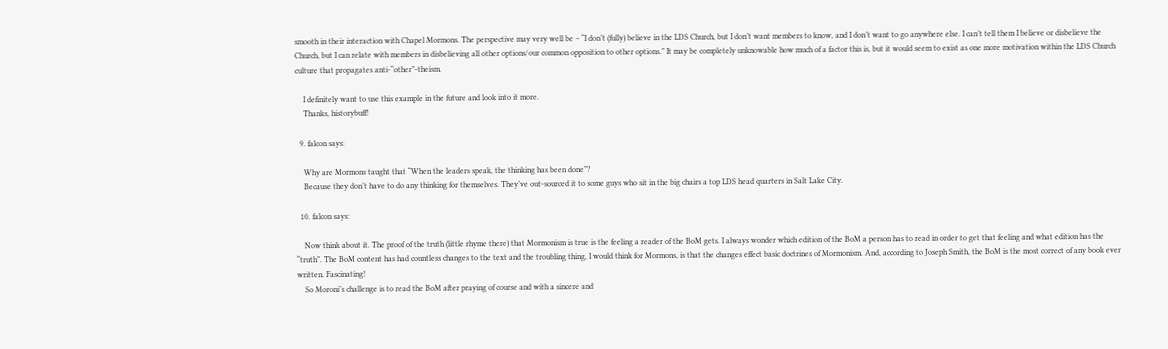smooth in their interaction with Chapel Mormons. The perspective may very well be – “I don’t (fully) believe in the LDS Church, but I don’t want members to know, and I don’t want to go anywhere else. I can’t tell them I believe or disbelieve the Church, but I can relate with members in disbelieving all other options/our common opposition to other options.” It may be completely unknowable how much of a factor this is, but it would seem to exist as one more motivation within the LDS Church culture that propagates anti-“other”-theism.

    I definitely want to use this example in the future and look into it more.
    Thanks, historybuff!

  9. falcon says:

    Why are Mormons taught that “When the leaders speak, the thinking has been done”?
    Because they don’t have to do any thinking for themselves. They’ve out-sourced it to some guys who sit in the big chairs a top LDS head quarters in Salt Lake City.

  10. falcon says:

    Now think about it. The proof of the truth (little rhyme there) that Mormonism is true is the feeling a reader of the BoM gets. I always wonder which edition of the BoM a person has to read in order to get that feeling and what edition has the “truth”. The BoM content has had countless changes to the text and the troubling thing, I would think for Mormons, is that the changes effect basic doctrines of Mormonism. And, according to Joseph Smith, the BoM is the most correct of any book ever written. Fascinating!
    So Moroni’s challenge is to read the BoM after praying of course and with a sincere and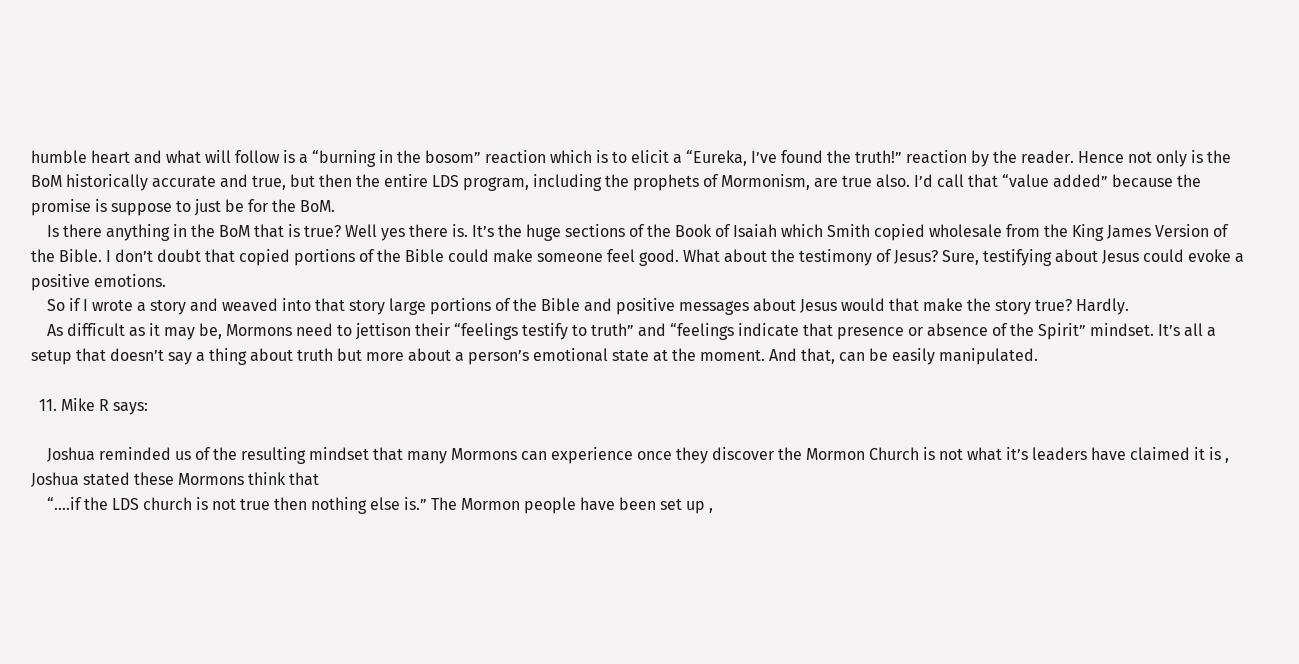humble heart and what will follow is a “burning in the bosom” reaction which is to elicit a “Eureka, I’ve found the truth!” reaction by the reader. Hence not only is the BoM historically accurate and true, but then the entire LDS program, including the prophets of Mormonism, are true also. I’d call that “value added” because the promise is suppose to just be for the BoM.
    Is there anything in the BoM that is true? Well yes there is. It’s the huge sections of the Book of Isaiah which Smith copied wholesale from the King James Version of the Bible. I don’t doubt that copied portions of the Bible could make someone feel good. What about the testimony of Jesus? Sure, testifying about Jesus could evoke a positive emotions.
    So if I wrote a story and weaved into that story large portions of the Bible and positive messages about Jesus would that make the story true? Hardly.
    As difficult as it may be, Mormons need to jettison their “feelings testify to truth” and “feelings indicate that presence or absence of the Spirit” mindset. It’s all a setup that doesn’t say a thing about truth but more about a person’s emotional state at the moment. And that, can be easily manipulated.

  11. Mike R says:

    Joshua reminded us of the resulting mindset that many Mormons can experience once they discover the Mormon Church is not what it’s leaders have claimed it is , Joshua stated these Mormons think that
    “….if the LDS church is not true then nothing else is.” The Mormon people have been set up ,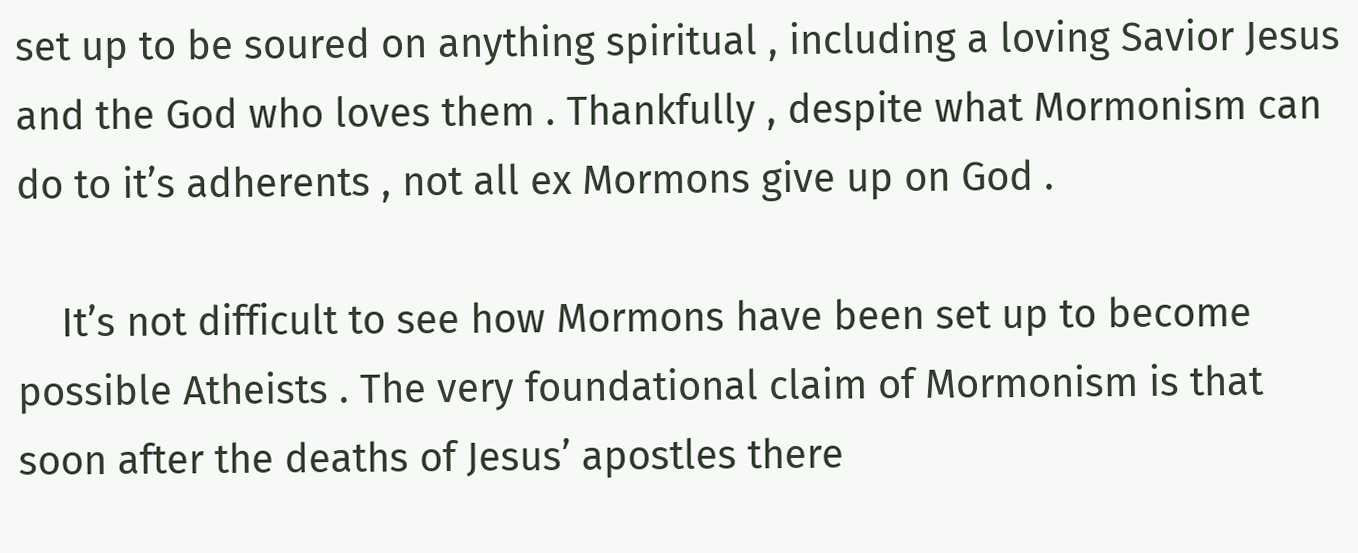set up to be soured on anything spiritual , including a loving Savior Jesus and the God who loves them . Thankfully , despite what Mormonism can do to it’s adherents , not all ex Mormons give up on God .

    It’s not difficult to see how Mormons have been set up to become possible Atheists . The very foundational claim of Mormonism is that soon after the deaths of Jesus’ apostles there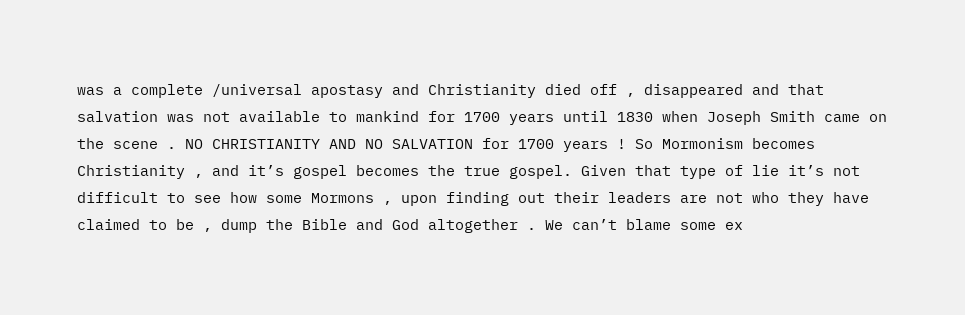was a complete /universal apostasy and Christianity died off , disappeared and that salvation was not available to mankind for 1700 years until 1830 when Joseph Smith came on the scene . NO CHRISTIANITY AND NO SALVATION for 1700 years ! So Mormonism becomes Christianity , and it’s gospel becomes the true gospel. Given that type of lie it’s not difficult to see how some Mormons , upon finding out their leaders are not who they have claimed to be , dump the Bible and God altogether . We can’t blame some ex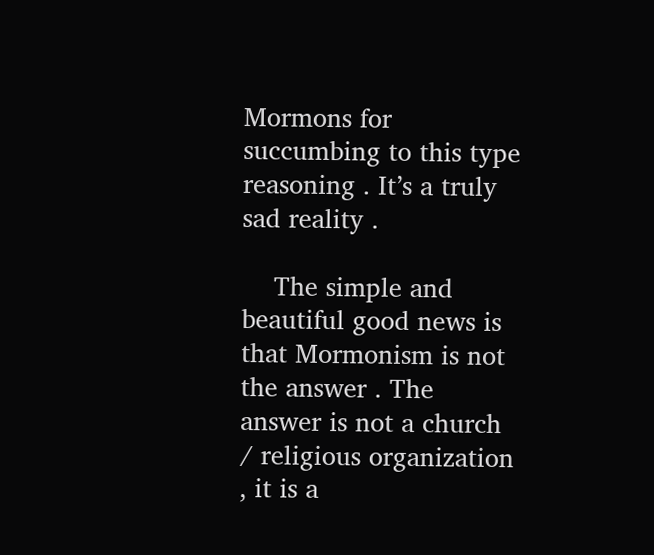Mormons for succumbing to this type reasoning . It’s a truly sad reality .

    The simple and beautiful good news is that Mormonism is not the answer . The answer is not a church / religious organization , it is a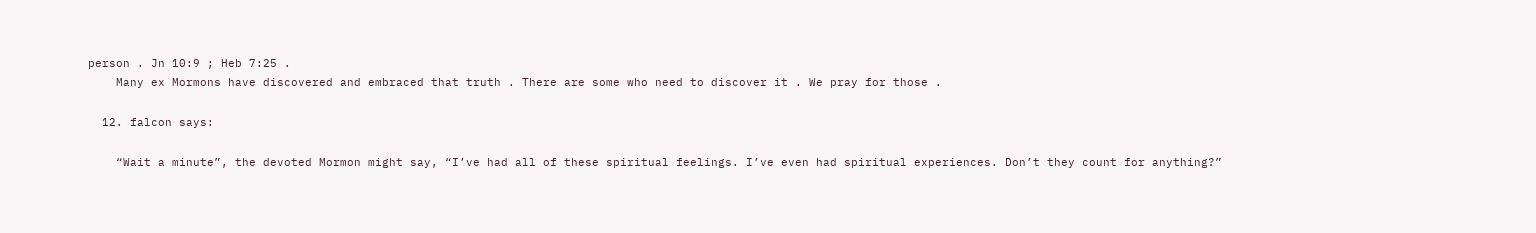person . Jn 10:9 ; Heb 7:25 .
    Many ex Mormons have discovered and embraced that truth . There are some who need to discover it . We pray for those .

  12. falcon says:

    “Wait a minute”, the devoted Mormon might say, “I’ve had all of these spiritual feelings. I’ve even had spiritual experiences. Don’t they count for anything?”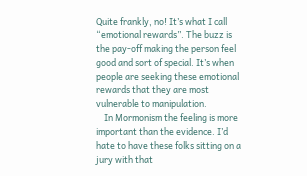Quite frankly, no! It’s what I call “emotional rewards”. The buzz is the pay-off making the person feel good and sort of special. It’s when people are seeking these emotional rewards that they are most vulnerable to manipulation.
    In Mormonism the feeling is more important than the evidence. I’d hate to have these folks sitting on a jury with that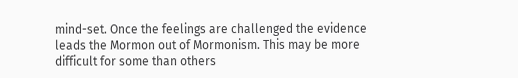mind-set. Once the feelings are challenged the evidence leads the Mormon out of Mormonism. This may be more difficult for some than others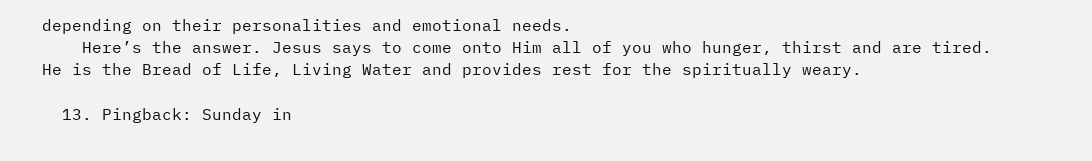depending on their personalities and emotional needs.
    Here’s the answer. Jesus says to come onto Him all of you who hunger, thirst and are tired. He is the Bread of Life, Living Water and provides rest for the spiritually weary.

  13. Pingback: Sunday in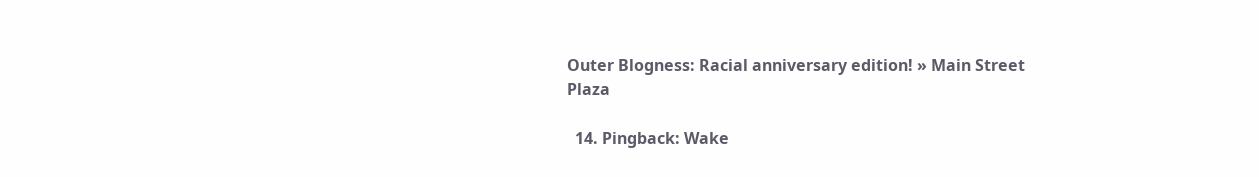Outer Blogness: Racial anniversary edition! » Main Street Plaza

  14. Pingback: Wake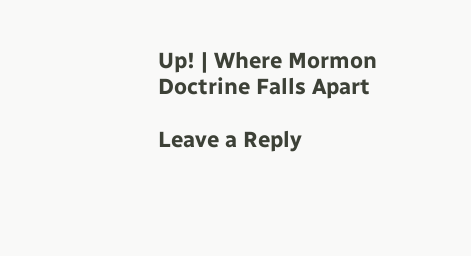Up! | Where Mormon Doctrine Falls Apart

Leave a Reply